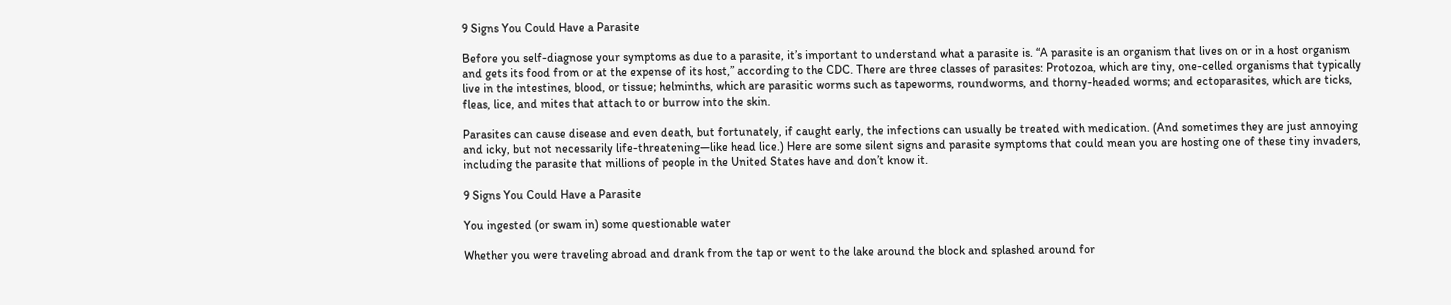9 Signs You Could Have a Parasite

Before you self-diagnose your symptoms as due to a parasite, it’s important to understand what a parasite is. “A parasite is an organism that lives on or in a host organism and gets its food from or at the expense of its host,” according to the CDC. There are three classes of parasites: Protozoa, which are tiny, one-celled organisms that typically live in the intestines, blood, or tissue; helminths, which are parasitic worms such as tapeworms, roundworms, and thorny-headed worms; and ectoparasites, which are ticks, fleas, lice, and mites that attach to or burrow into the skin.

Parasites can cause disease and even death, but fortunately, if caught early, the infections can usually be treated with medication. (And sometimes they are just annoying and icky, but not necessarily life-threatening—like head lice.) Here are some silent signs and parasite symptoms that could mean you are hosting one of these tiny invaders, including the parasite that millions of people in the United States have and don’t know it.

9 Signs You Could Have a Parasite

You ingested (or swam in) some questionable water

Whether you were traveling abroad and drank from the tap or went to the lake around the block and splashed around for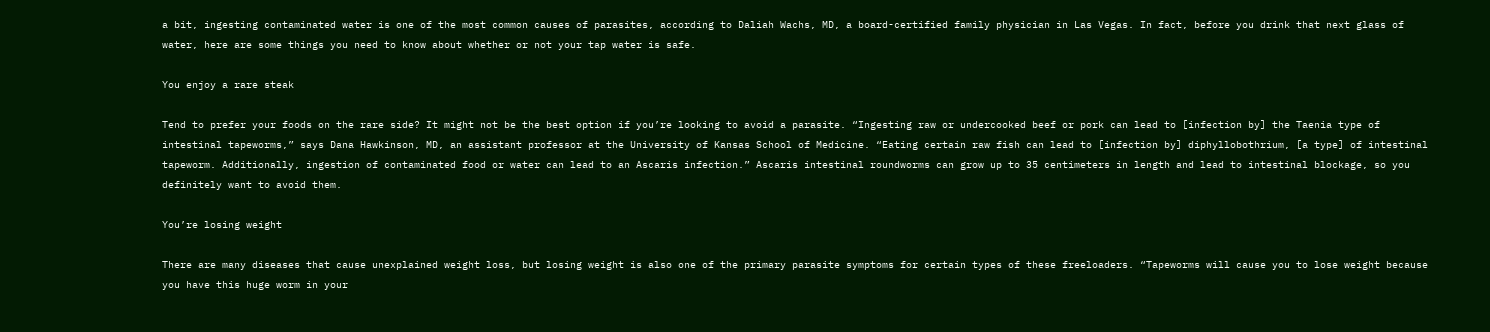a bit, ingesting contaminated water is one of the most common causes of parasites, according to Daliah Wachs, MD, a board-certified family physician in Las Vegas. In fact, before you drink that next glass of water, here are some things you need to know about whether or not your tap water is safe.

You enjoy a rare steak

Tend to prefer your foods on the rare side? It might not be the best option if you’re looking to avoid a parasite. “Ingesting raw or undercooked beef or pork can lead to [infection by] the Taenia type of intestinal tapeworms,” says Dana Hawkinson, MD, an assistant professor at the University of Kansas School of Medicine. “Eating certain raw fish can lead to [infection by] diphyllobothrium, [a type] of intestinal tapeworm. Additionally, ingestion of contaminated food or water can lead to an Ascaris infection.” Ascaris intestinal roundworms can grow up to 35 centimeters in length and lead to intestinal blockage, so you definitely want to avoid them.

You’re losing weight

There are many diseases that cause unexplained weight loss, but losing weight is also one of the primary parasite symptoms for certain types of these freeloaders. “Tapeworms will cause you to lose weight because you have this huge worm in your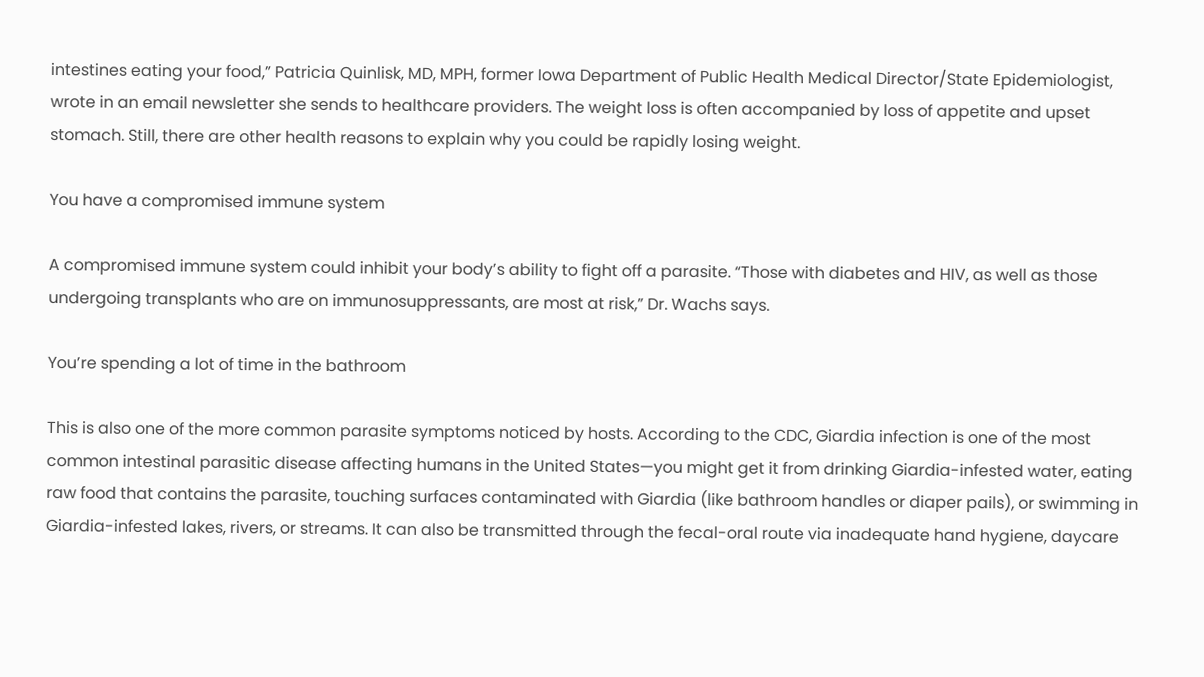intestines eating your food,” Patricia Quinlisk, MD, MPH, former Iowa Department of Public Health Medical Director/State Epidemiologist, wrote in an email newsletter she sends to healthcare providers. The weight loss is often accompanied by loss of appetite and upset stomach. Still, there are other health reasons to explain why you could be rapidly losing weight.

You have a compromised immune system

A compromised immune system could inhibit your body’s ability to fight off a parasite. “Those with diabetes and HIV, as well as those undergoing transplants who are on immunosuppressants, are most at risk,” Dr. Wachs says.

You’re spending a lot of time in the bathroom

This is also one of the more common parasite symptoms noticed by hosts. According to the CDC, Giardia infection is one of the most common intestinal parasitic disease affecting humans in the United States—you might get it from drinking Giardia-infested water, eating raw food that contains the parasite, touching surfaces contaminated with Giardia (like bathroom handles or diaper pails), or swimming in Giardia-infested lakes, rivers, or streams. It can also be transmitted through the fecal-oral route via inadequate hand hygiene, daycare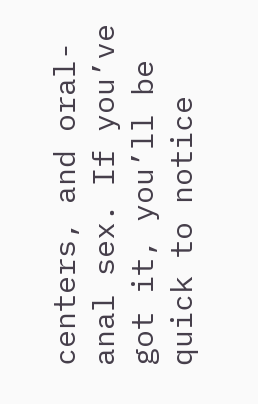centers, and oral-anal sex. If you’ve got it, you’ll be quick to notice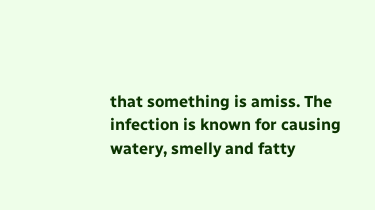that something is amiss. The infection is known for causing watery, smelly and fatty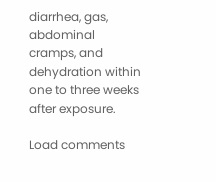diarrhea, gas, abdominal cramps, and dehydration within one to three weeks after exposure.

Load comments